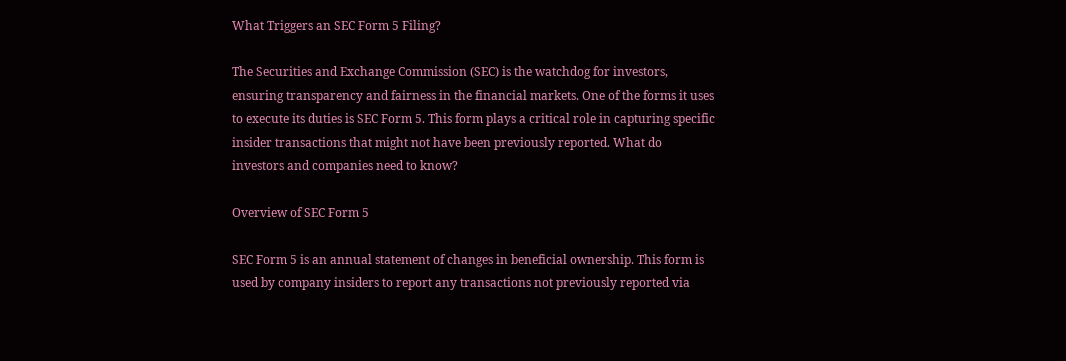What Triggers an SEC Form 5 Filing?

The Securities and Exchange Commission (SEC) is the watchdog for investors, ensuring transparency and fairness in the financial markets. One of the forms it uses to execute its duties is SEC Form 5. This form plays a critical role in capturing specific insider transactions that might not have been previously reported. What do investors and companies need to know?

Overview of SEC Form 5

SEC Form 5 is an annual statement of changes in beneficial ownership. This form is used by company insiders to report any transactions not previously reported via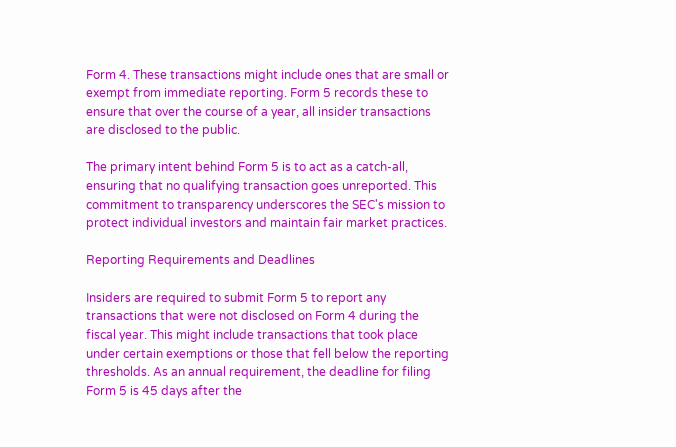Form 4. These transactions might include ones that are small or exempt from immediate reporting. Form 5 records these to ensure that over the course of a year, all insider transactions are disclosed to the public.

The primary intent behind Form 5 is to act as a catch-all, ensuring that no qualifying transaction goes unreported. This commitment to transparency underscores the SEC's mission to protect individual investors and maintain fair market practices.

Reporting Requirements and Deadlines

Insiders are required to submit Form 5 to report any transactions that were not disclosed on Form 4 during the fiscal year. This might include transactions that took place under certain exemptions or those that fell below the reporting thresholds. As an annual requirement, the deadline for filing Form 5 is 45 days after the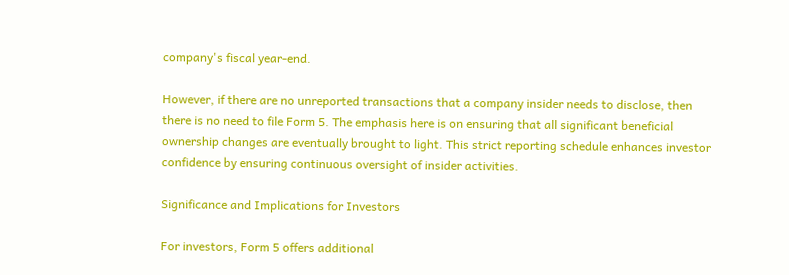company's fiscal year-end.

However, if there are no unreported transactions that a company insider needs to disclose, then there is no need to file Form 5. The emphasis here is on ensuring that all significant beneficial ownership changes are eventually brought to light. This strict reporting schedule enhances investor confidence by ensuring continuous oversight of insider activities.

Significance and Implications for Investors

For investors, Form 5 offers additional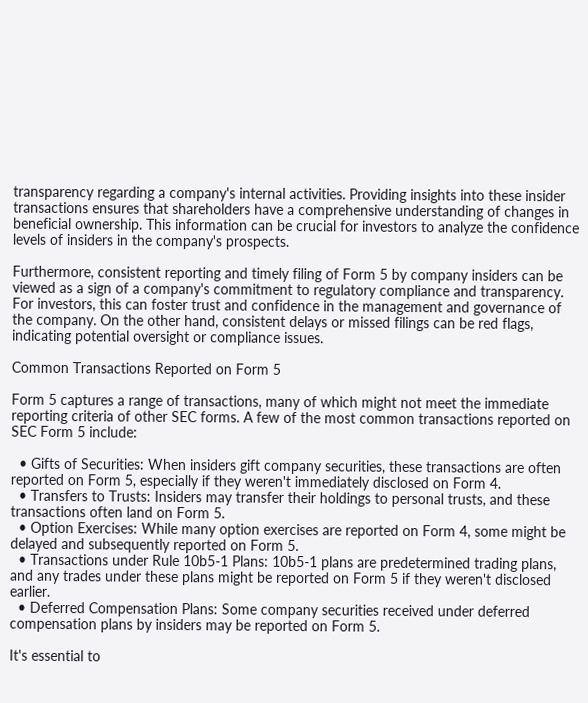transparency regarding a company's internal activities. Providing insights into these insider transactions ensures that shareholders have a comprehensive understanding of changes in beneficial ownership. This information can be crucial for investors to analyze the confidence levels of insiders in the company's prospects.

Furthermore, consistent reporting and timely filing of Form 5 by company insiders can be viewed as a sign of a company's commitment to regulatory compliance and transparency. For investors, this can foster trust and confidence in the management and governance of the company. On the other hand, consistent delays or missed filings can be red flags, indicating potential oversight or compliance issues.

Common Transactions Reported on Form 5

Form 5 captures a range of transactions, many of which might not meet the immediate reporting criteria of other SEC forms. A few of the most common transactions reported on SEC Form 5 include:

  • Gifts of Securities: When insiders gift company securities, these transactions are often reported on Form 5, especially if they weren't immediately disclosed on Form 4.
  • Transfers to Trusts: Insiders may transfer their holdings to personal trusts, and these transactions often land on Form 5.
  • Option Exercises: While many option exercises are reported on Form 4, some might be delayed and subsequently reported on Form 5.
  • Transactions under Rule 10b5-1 Plans: 10b5-1 plans are predetermined trading plans, and any trades under these plans might be reported on Form 5 if they weren't disclosed earlier.
  • Deferred Compensation Plans: Some company securities received under deferred compensation plans by insiders may be reported on Form 5.

It's essential to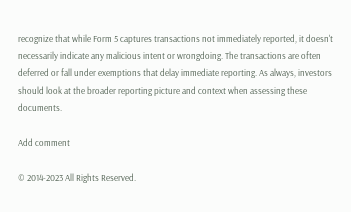recognize that while Form 5 captures transactions not immediately reported, it doesn't necessarily indicate any malicious intent or wrongdoing. The transactions are often deferred or fall under exemptions that delay immediate reporting. As always, investors should look at the broader reporting picture and context when assessing these documents.

Add comment

© 2014-2023 All Rights Reserved.